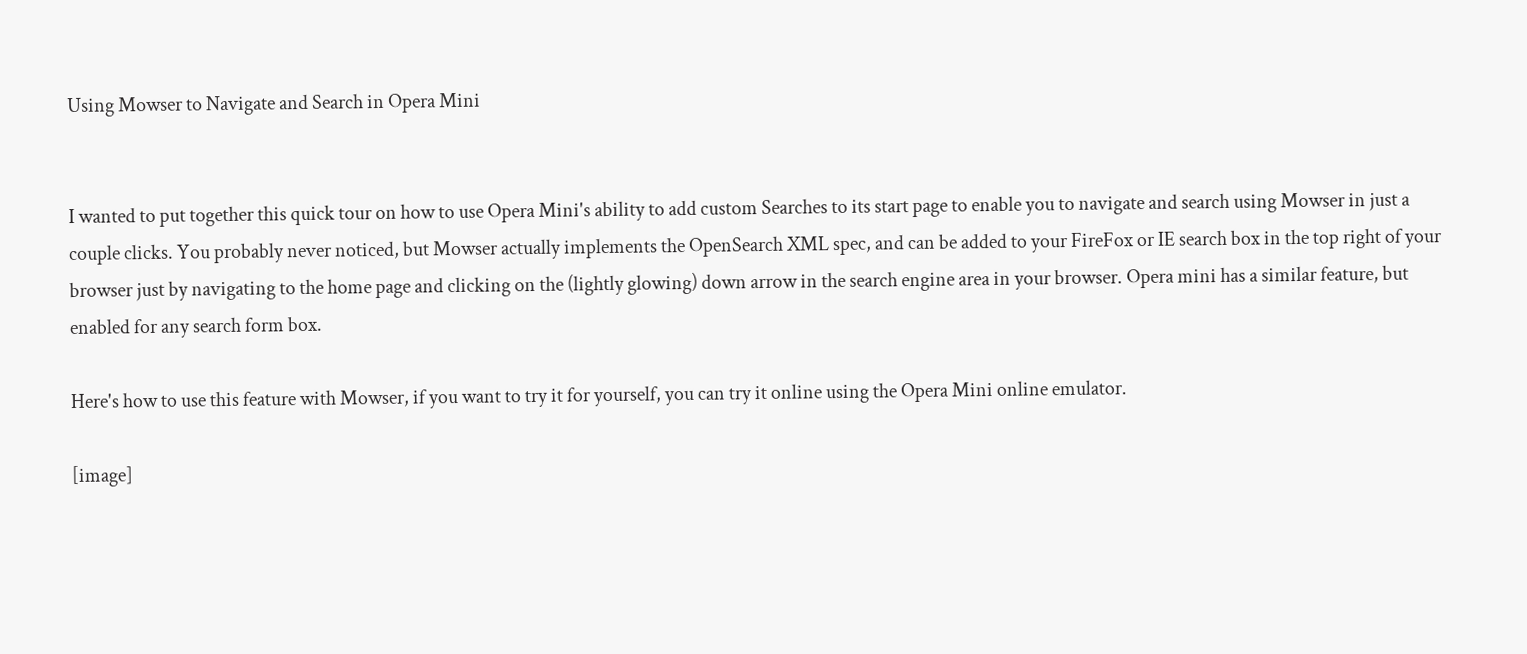Using Mowser to Navigate and Search in Opera Mini


I wanted to put together this quick tour on how to use Opera Mini's ability to add custom Searches to its start page to enable you to navigate and search using Mowser in just a couple clicks. You probably never noticed, but Mowser actually implements the OpenSearch XML spec, and can be added to your FireFox or IE search box in the top right of your browser just by navigating to the home page and clicking on the (lightly glowing) down arrow in the search engine area in your browser. Opera mini has a similar feature, but enabled for any search form box.

Here's how to use this feature with Mowser, if you want to try it for yourself, you can try it online using the Opera Mini online emulator.

[image]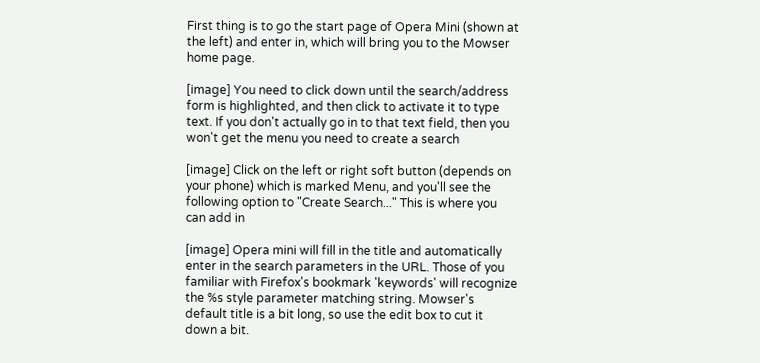First thing is to go the start page of Opera Mini (shown at the left) and enter in, which will bring you to the Mowser home page.

[image] You need to click down until the search/address form is highlighted, and then click to activate it to type text. If you don't actually go in to that text field, then you won't get the menu you need to create a search

[image] Click on the left or right soft button (depends on your phone) which is marked Menu, and you'll see the following option to "Create Search..." This is where you can add in

[image] Opera mini will fill in the title and automatically enter in the search parameters in the URL. Those of you familiar with Firefox's bookmark 'keywords' will recognize the %s style parameter matching string. Mowser's default title is a bit long, so use the edit box to cut it down a bit.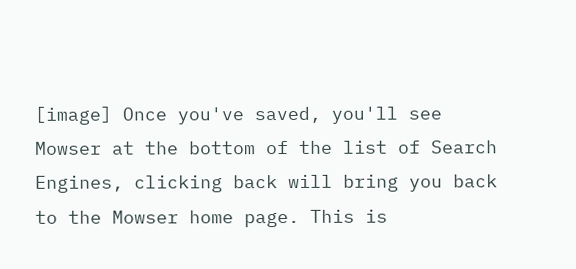[image] Once you've saved, you'll see Mowser at the bottom of the list of Search Engines, clicking back will bring you back to the Mowser home page. This is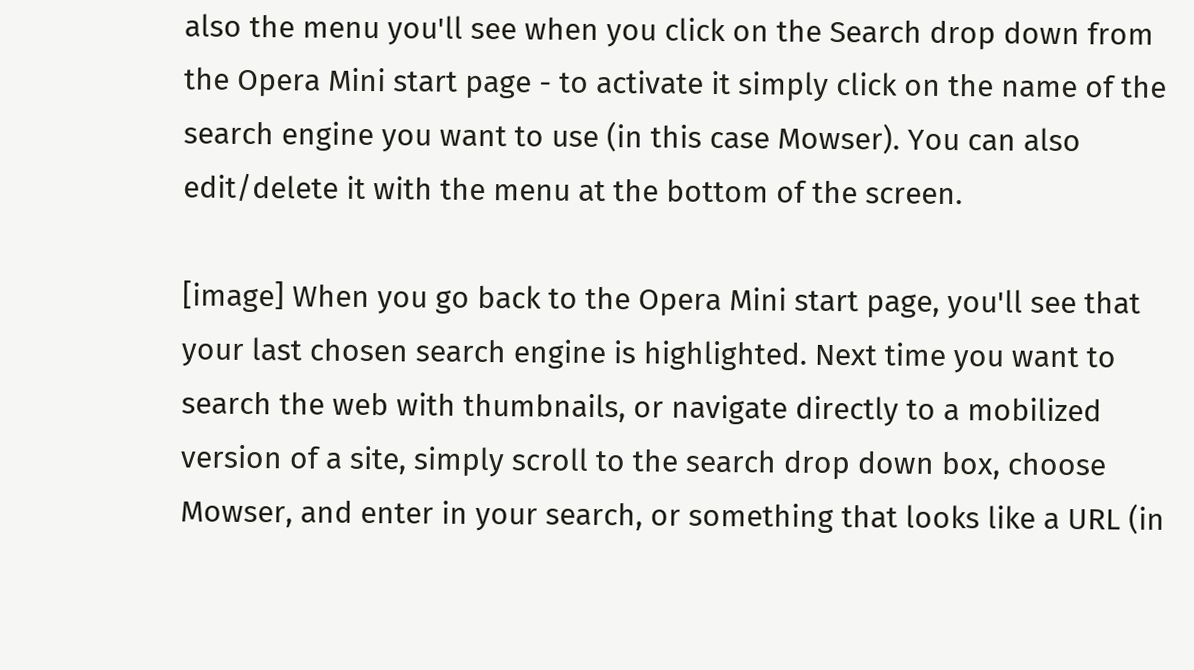also the menu you'll see when you click on the Search drop down from the Opera Mini start page - to activate it simply click on the name of the search engine you want to use (in this case Mowser). You can also edit/delete it with the menu at the bottom of the screen.

[image] When you go back to the Opera Mini start page, you'll see that your last chosen search engine is highlighted. Next time you want to search the web with thumbnails, or navigate directly to a mobilized version of a site, simply scroll to the search drop down box, choose Mowser, and enter in your search, or something that looks like a URL (in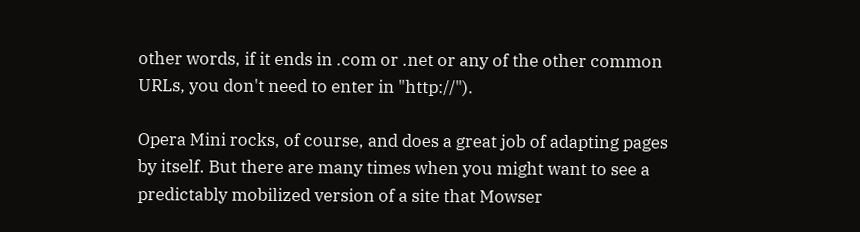other words, if it ends in .com or .net or any of the other common URLs, you don't need to enter in "http://").

Opera Mini rocks, of course, and does a great job of adapting pages by itself. But there are many times when you might want to see a predictably mobilized version of a site that Mowser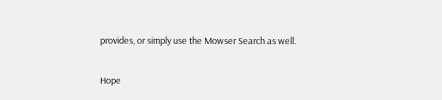provides, or simply use the Mowser Search as well.

Hope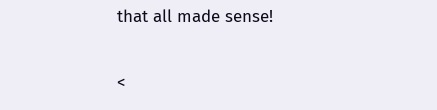that all made sense!


<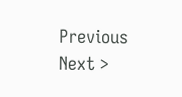Previous         Next >